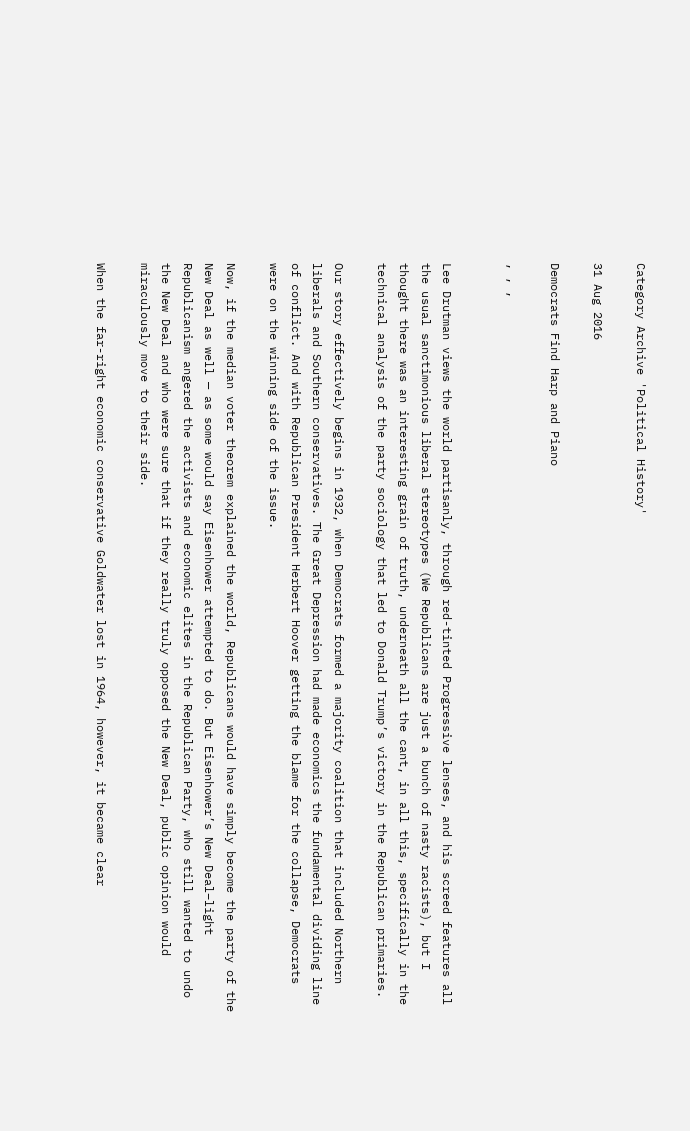Category Archive 'Political History'

31 Aug 2016

Democrats Find Harp and Piano

, , ,


Lee Drutman views the world partisanly, through red-tinted Progressive lenses, and his screed features all the usual sanctimonious liberal stereotypes (We Republicans are just a bunch of nasty racists), but I thought there was an interesting grain of truth, underneath all the cant, in all this, specifically in the technical analysis of the party sociology that led to Donald Trump’s victory in the Republican primaries.

Our story effectively begins in 1932, when Democrats formed a majority coalition that included Northern liberals and Southern conservatives. The Great Depression had made economics the fundamental dividing line of conflict. And with Republican President Herbert Hoover getting the blame for the collapse, Democrats were on the winning side of the issue.

Now, if the median voter theorem explained the world, Republicans would have simply become the party of the New Deal as well — as some would say Eisenhower attempted to do. But Eisenhower’s New Deal–light Republicanism angered the activists and economic elites in the Republican Party, who still wanted to undo the New Deal and who were sure that if they really truly opposed the New Deal, public opinion would miraculously move to their side.

When the far-right economic conservative Goldwater lost in 1964, however, it became clear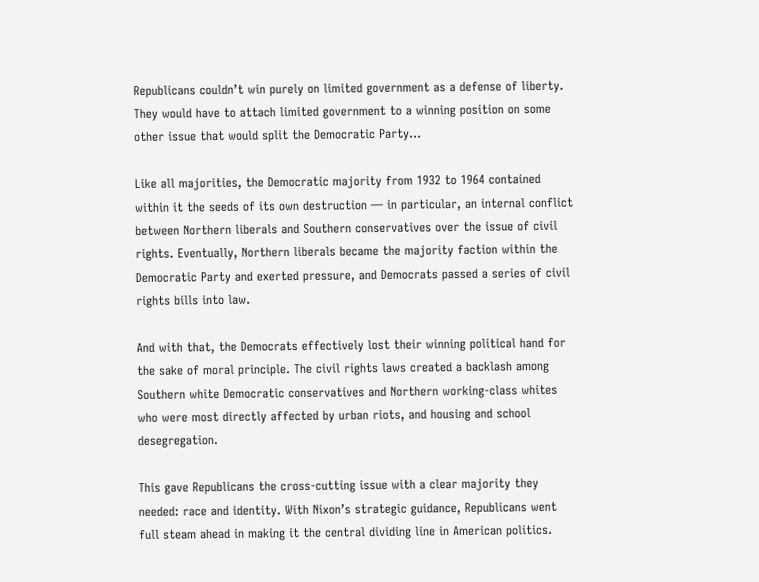Republicans couldn’t win purely on limited government as a defense of liberty. They would have to attach limited government to a winning position on some other issue that would split the Democratic Party…

Like all majorities, the Democratic majority from 1932 to 1964 contained within it the seeds of its own destruction — in particular, an internal conflict between Northern liberals and Southern conservatives over the issue of civil rights. Eventually, Northern liberals became the majority faction within the Democratic Party and exerted pressure, and Democrats passed a series of civil rights bills into law.

And with that, the Democrats effectively lost their winning political hand for the sake of moral principle. The civil rights laws created a backlash among Southern white Democratic conservatives and Northern working-class whites who were most directly affected by urban riots, and housing and school desegregation.

This gave Republicans the cross-cutting issue with a clear majority they needed: race and identity. With Nixon’s strategic guidance, Republicans went full steam ahead in making it the central dividing line in American politics.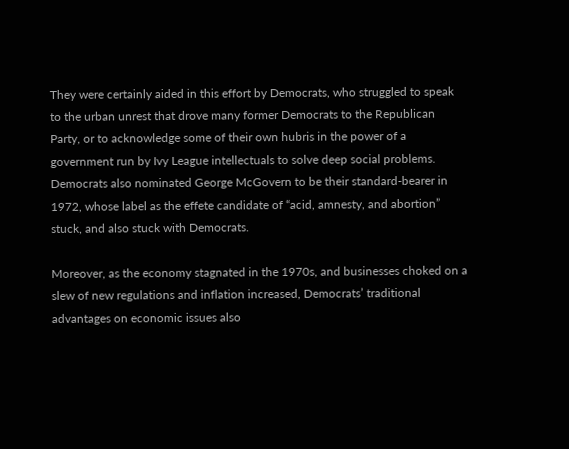They were certainly aided in this effort by Democrats, who struggled to speak to the urban unrest that drove many former Democrats to the Republican Party, or to acknowledge some of their own hubris in the power of a government run by Ivy League intellectuals to solve deep social problems. Democrats also nominated George McGovern to be their standard-bearer in 1972, whose label as the effete candidate of “acid, amnesty, and abortion” stuck, and also stuck with Democrats.

Moreover, as the economy stagnated in the 1970s, and businesses choked on a slew of new regulations and inflation increased, Democrats’ traditional advantages on economic issues also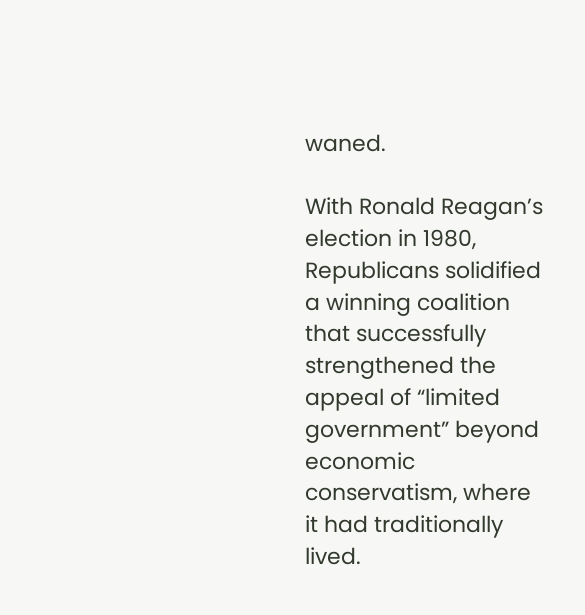waned.

With Ronald Reagan’s election in 1980, Republicans solidified a winning coalition that successfully strengthened the appeal of “limited government” beyond economic conservatism, where it had traditionally lived.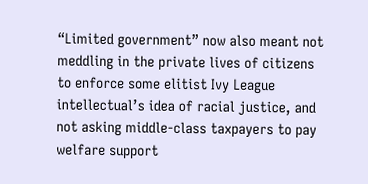“Limited government” now also meant not meddling in the private lives of citizens to enforce some elitist Ivy League intellectual’s idea of racial justice, and not asking middle-class taxpayers to pay welfare support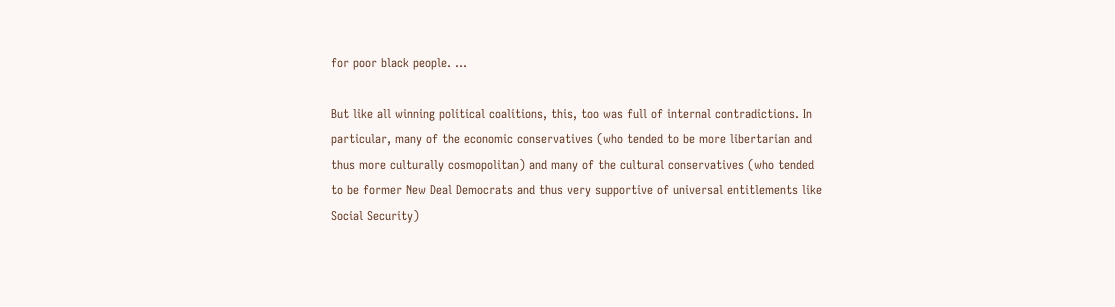for poor black people. …

But like all winning political coalitions, this, too was full of internal contradictions. In particular, many of the economic conservatives (who tended to be more libertarian and thus more culturally cosmopolitan) and many of the cultural conservatives (who tended to be former New Deal Democrats and thus very supportive of universal entitlements like Social Security)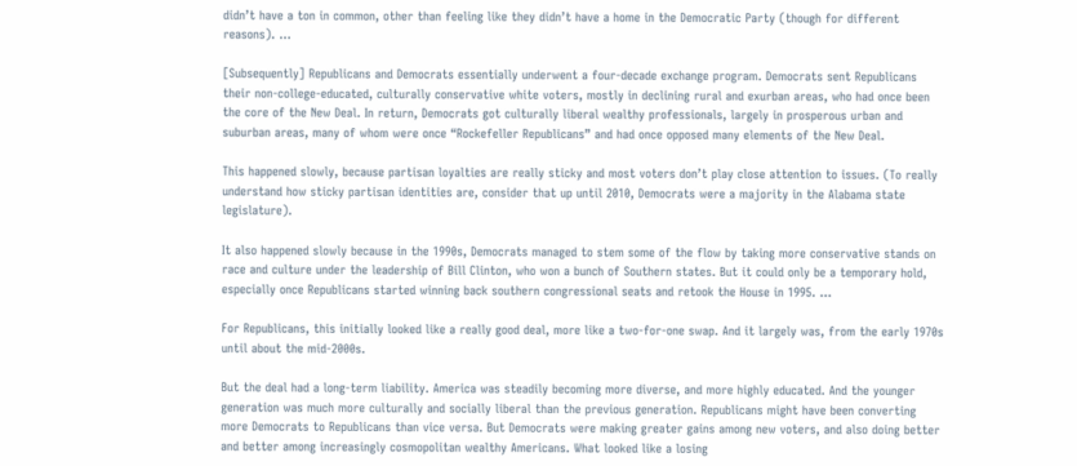didn’t have a ton in common, other than feeling like they didn’t have a home in the Democratic Party (though for different reasons). …

[Subsequently] Republicans and Democrats essentially underwent a four-decade exchange program. Democrats sent Republicans their non-college-educated, culturally conservative white voters, mostly in declining rural and exurban areas, who had once been the core of the New Deal. In return, Democrats got culturally liberal wealthy professionals, largely in prosperous urban and suburban areas, many of whom were once “Rockefeller Republicans” and had once opposed many elements of the New Deal.

This happened slowly, because partisan loyalties are really sticky and most voters don’t play close attention to issues. (To really understand how sticky partisan identities are, consider that up until 2010, Democrats were a majority in the Alabama state legislature).

It also happened slowly because in the 1990s, Democrats managed to stem some of the flow by taking more conservative stands on race and culture under the leadership of Bill Clinton, who won a bunch of Southern states. But it could only be a temporary hold, especially once Republicans started winning back southern congressional seats and retook the House in 1995. …

For Republicans, this initially looked like a really good deal, more like a two-for-one swap. And it largely was, from the early 1970s until about the mid-2000s.

But the deal had a long-term liability. America was steadily becoming more diverse, and more highly educated. And the younger generation was much more culturally and socially liberal than the previous generation. Republicans might have been converting more Democrats to Republicans than vice versa. But Democrats were making greater gains among new voters, and also doing better and better among increasingly cosmopolitan wealthy Americans. What looked like a losing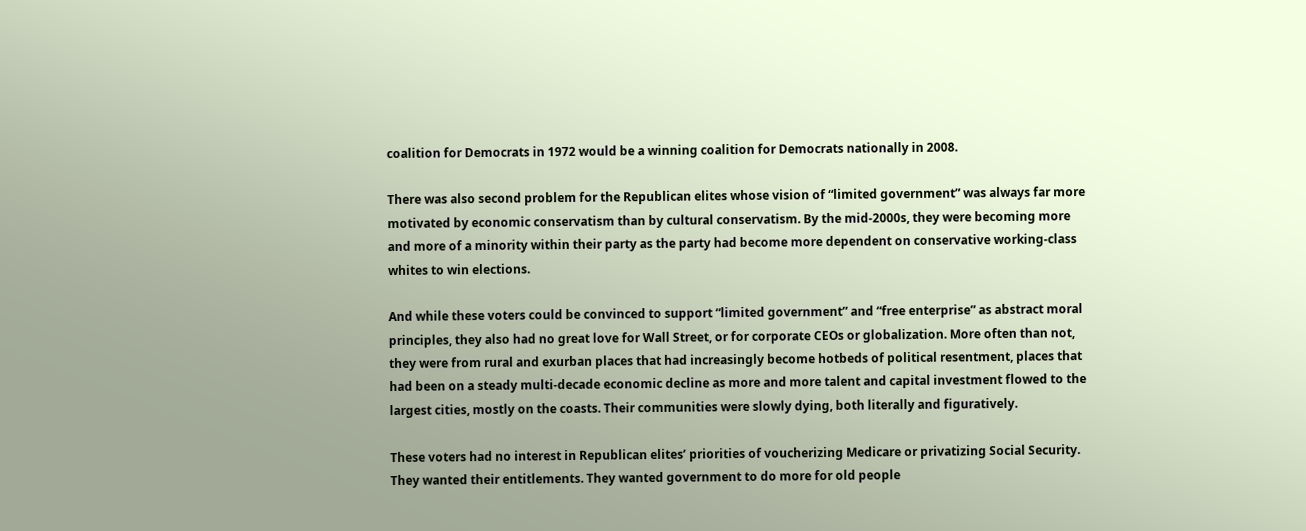coalition for Democrats in 1972 would be a winning coalition for Democrats nationally in 2008.

There was also second problem for the Republican elites whose vision of “limited government” was always far more motivated by economic conservatism than by cultural conservatism. By the mid-2000s, they were becoming more and more of a minority within their party as the party had become more dependent on conservative working-class whites to win elections.

And while these voters could be convinced to support “limited government” and “free enterprise” as abstract moral principles, they also had no great love for Wall Street, or for corporate CEOs or globalization. More often than not, they were from rural and exurban places that had increasingly become hotbeds of political resentment, places that had been on a steady multi-decade economic decline as more and more talent and capital investment flowed to the largest cities, mostly on the coasts. Their communities were slowly dying, both literally and figuratively.

These voters had no interest in Republican elites’ priorities of voucherizing Medicare or privatizing Social Security. They wanted their entitlements. They wanted government to do more for old people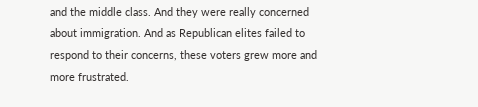and the middle class. And they were really concerned about immigration. And as Republican elites failed to respond to their concerns, these voters grew more and more frustrated.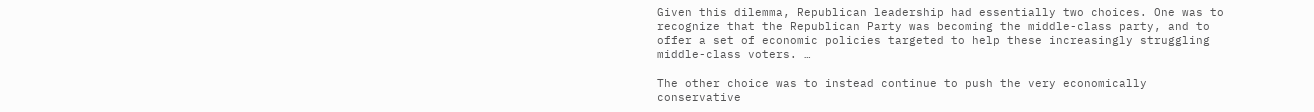Given this dilemma, Republican leadership had essentially two choices. One was to recognize that the Republican Party was becoming the middle-class party, and to offer a set of economic policies targeted to help these increasingly struggling middle-class voters. …

The other choice was to instead continue to push the very economically conservative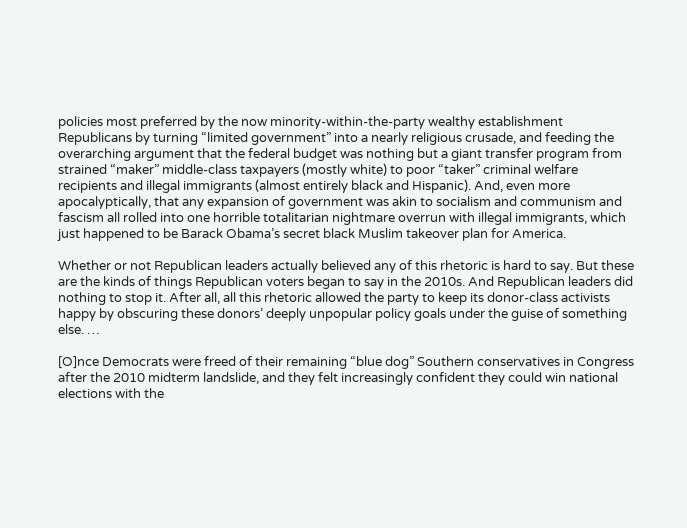policies most preferred by the now minority-within-the-party wealthy establishment Republicans by turning “limited government” into a nearly religious crusade, and feeding the overarching argument that the federal budget was nothing but a giant transfer program from strained “maker” middle-class taxpayers (mostly white) to poor “taker” criminal welfare recipients and illegal immigrants (almost entirely black and Hispanic). And, even more apocalyptically, that any expansion of government was akin to socialism and communism and fascism all rolled into one horrible totalitarian nightmare overrun with illegal immigrants, which just happened to be Barack Obama’s secret black Muslim takeover plan for America.

Whether or not Republican leaders actually believed any of this rhetoric is hard to say. But these are the kinds of things Republican voters began to say in the 2010s. And Republican leaders did nothing to stop it. After all, all this rhetoric allowed the party to keep its donor-class activists happy by obscuring these donors’ deeply unpopular policy goals under the guise of something else. …

[O]nce Democrats were freed of their remaining “blue dog” Southern conservatives in Congress after the 2010 midterm landslide, and they felt increasingly confident they could win national elections with the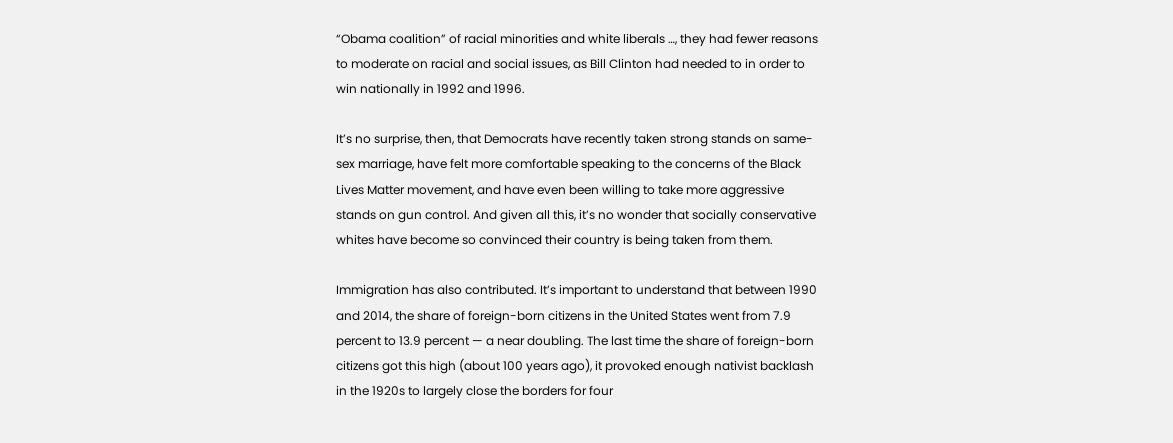“Obama coalition” of racial minorities and white liberals …, they had fewer reasons to moderate on racial and social issues, as Bill Clinton had needed to in order to win nationally in 1992 and 1996.

It’s no surprise, then, that Democrats have recently taken strong stands on same-sex marriage, have felt more comfortable speaking to the concerns of the Black Lives Matter movement, and have even been willing to take more aggressive stands on gun control. And given all this, it’s no wonder that socially conservative whites have become so convinced their country is being taken from them.

Immigration has also contributed. It’s important to understand that between 1990 and 2014, the share of foreign-born citizens in the United States went from 7.9 percent to 13.9 percent — a near doubling. The last time the share of foreign-born citizens got this high (about 100 years ago), it provoked enough nativist backlash in the 1920s to largely close the borders for four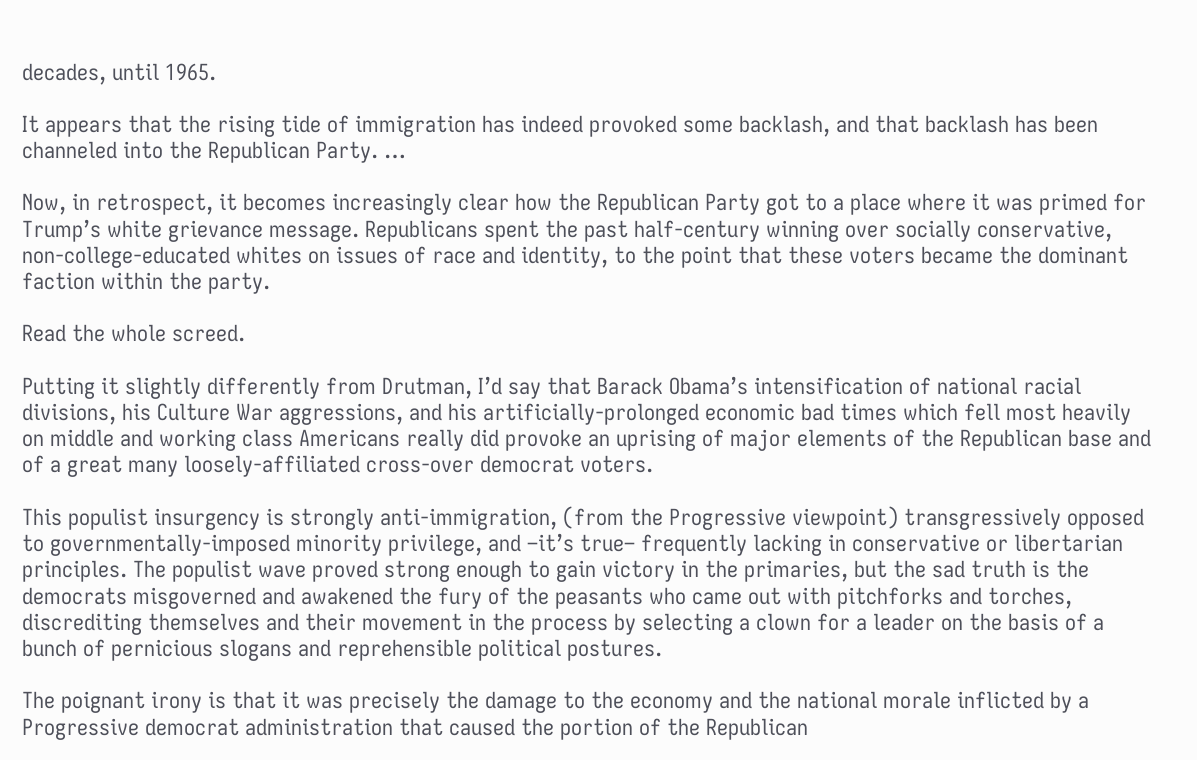decades, until 1965.

It appears that the rising tide of immigration has indeed provoked some backlash, and that backlash has been channeled into the Republican Party. …

Now, in retrospect, it becomes increasingly clear how the Republican Party got to a place where it was primed for Trump’s white grievance message. Republicans spent the past half-century winning over socially conservative, non-college-educated whites on issues of race and identity, to the point that these voters became the dominant faction within the party.

Read the whole screed.

Putting it slightly differently from Drutman, I’d say that Barack Obama’s intensification of national racial divisions, his Culture War aggressions, and his artificially-prolonged economic bad times which fell most heavily on middle and working class Americans really did provoke an uprising of major elements of the Republican base and of a great many loosely-affiliated cross-over democrat voters.

This populist insurgency is strongly anti-immigration, (from the Progressive viewpoint) transgressively opposed to governmentally-imposed minority privilege, and –it’s true– frequently lacking in conservative or libertarian principles. The populist wave proved strong enough to gain victory in the primaries, but the sad truth is the democrats misgoverned and awakened the fury of the peasants who came out with pitchforks and torches, discrediting themselves and their movement in the process by selecting a clown for a leader on the basis of a bunch of pernicious slogans and reprehensible political postures.

The poignant irony is that it was precisely the damage to the economy and the national morale inflicted by a Progressive democrat administration that caused the portion of the Republican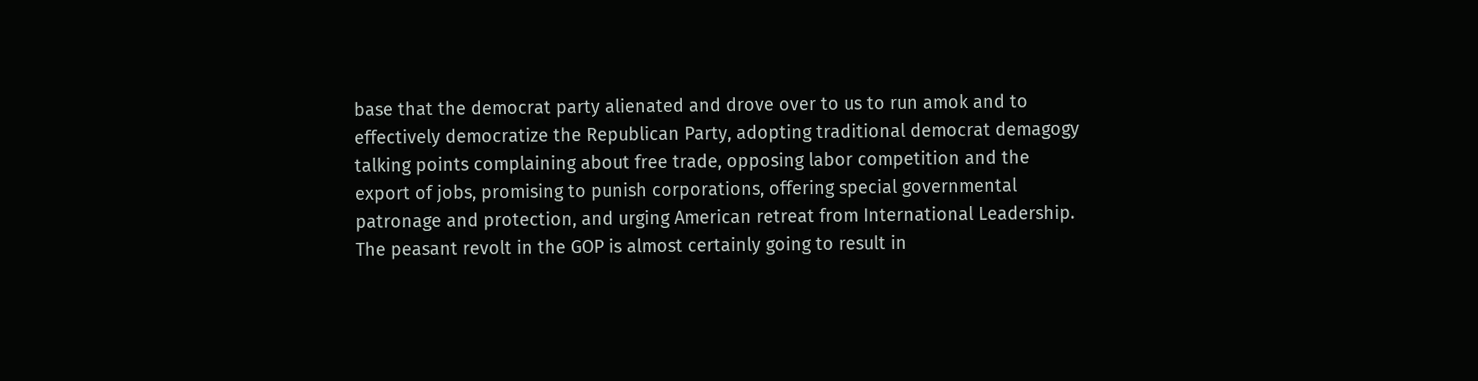base that the democrat party alienated and drove over to us to run amok and to effectively democratize the Republican Party, adopting traditional democrat demagogy talking points complaining about free trade, opposing labor competition and the export of jobs, promising to punish corporations, offering special governmental patronage and protection, and urging American retreat from International Leadership. The peasant revolt in the GOP is almost certainly going to result in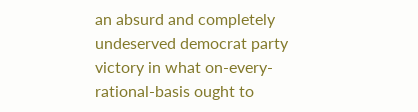an absurd and completely undeserved democrat party victory in what on-every-rational-basis ought to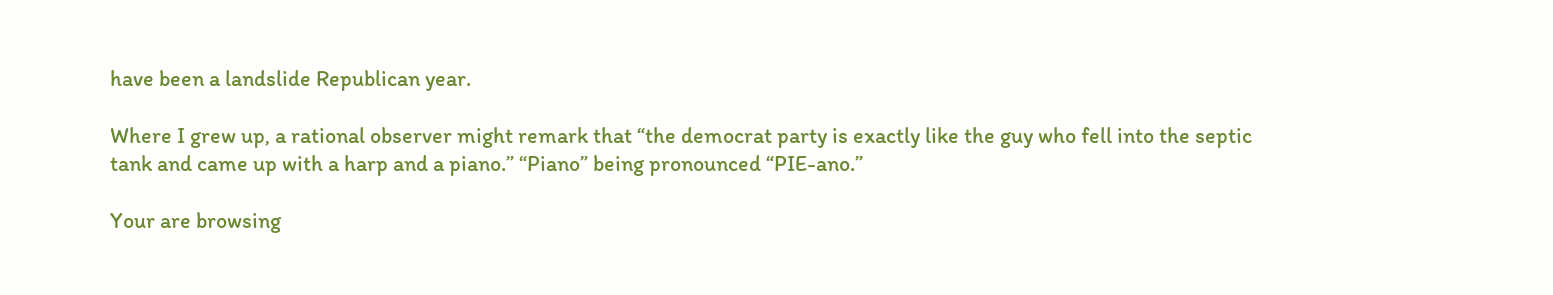have been a landslide Republican year.

Where I grew up, a rational observer might remark that “the democrat party is exactly like the guy who fell into the septic tank and came up with a harp and a piano.” “Piano” being pronounced “PIE-ano.”

Your are browsing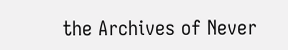the Archives of Never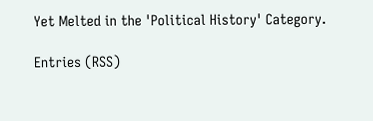Yet Melted in the 'Political History' Category.

Entries (RSS)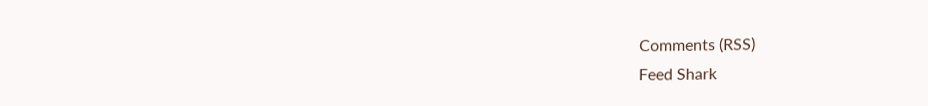Comments (RSS)
Feed Shark